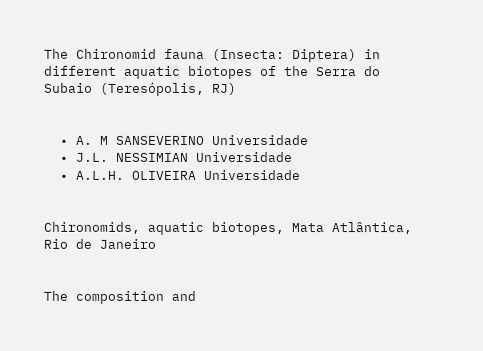The Chironomid fauna (Insecta: Diptera) in different aquatic biotopes of the Serra do Subaio (Teresópolis, RJ)


  • A. M SANSEVERINO Universidade
  • J.L. NESSIMIAN Universidade
  • A.L.H. OLIVEIRA Universidade


Chironomids, aquatic biotopes, Mata Atlântica, Rio de Janeiro


The composition and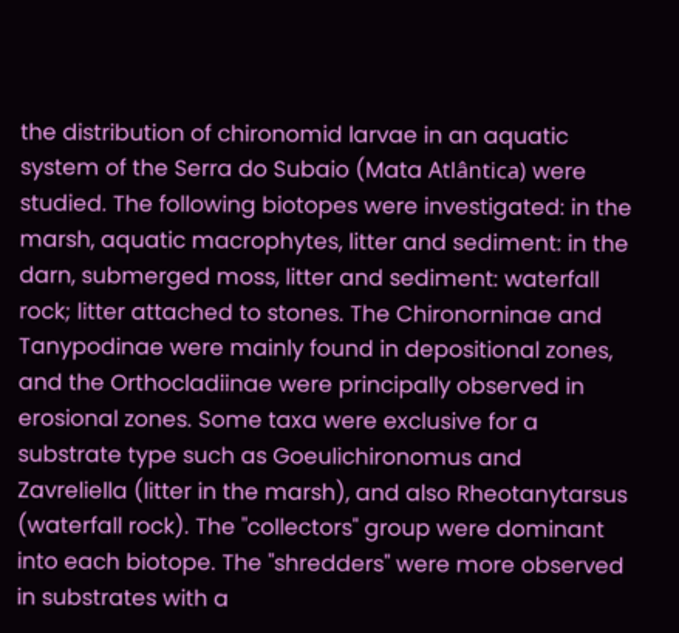the distribution of chironomid larvae in an aquatic system of the Serra do Subaio (Mata Atlântica) were studied. The following biotopes were investigated: in the marsh, aquatic macrophytes, litter and sediment: in the darn, submerged moss, litter and sediment: waterfall rock; litter attached to stones. The Chironorninae and Tanypodinae were mainly found in depositional zones, and the Orthocladiinae were principally observed in erosional zones. Some taxa were exclusive for a substrate type such as Goeulichironomus and Zavreliella (litter in the marsh), and also Rheotanytarsus (waterfall rock). The "collectors" group were dominant into each biotope. The "shredders" were more observed in substrates with a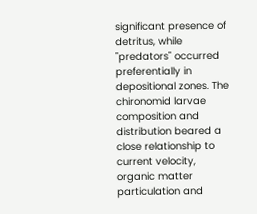significant presence of detritus, while "predators" occurred preferentially in depositional zones. The chironomid larvae composition and distribution beared a close relationship to current velocity, organic matter particulation and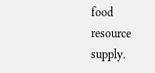food resource supply.